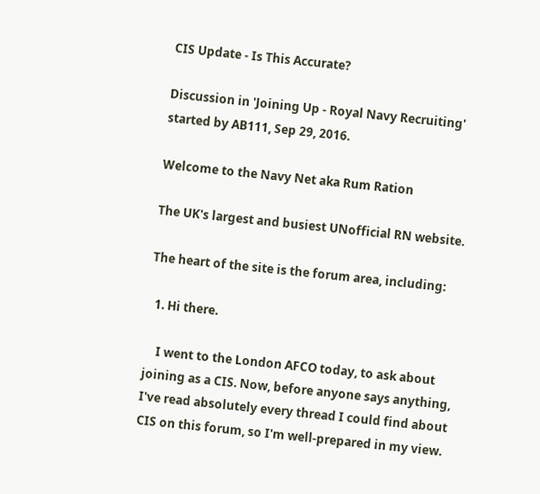CIS Update - Is This Accurate?

Discussion in 'Joining Up - Royal Navy Recruiting' started by AB111, Sep 29, 2016.

Welcome to the Navy Net aka Rum Ration

The UK's largest and busiest UNofficial RN website.

The heart of the site is the forum area, including:

  1. Hi there.

    I went to the London AFCO today, to ask about joining as a CIS. Now, before anyone says anything, I've read absolutely every thread I could find about CIS on this forum, so I'm well-prepared in my view.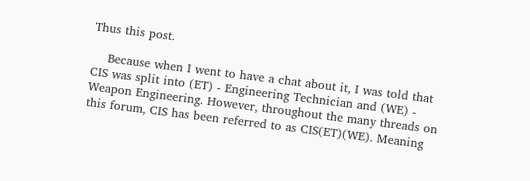Thus this post.

    Because when I went to have a chat about it, I was told that CIS was split into (ET) - Engineering Technician and (WE) - Weapon Engineering. However, throughout the many threads on this forum, CIS has been referred to as CIS(ET)(WE). Meaning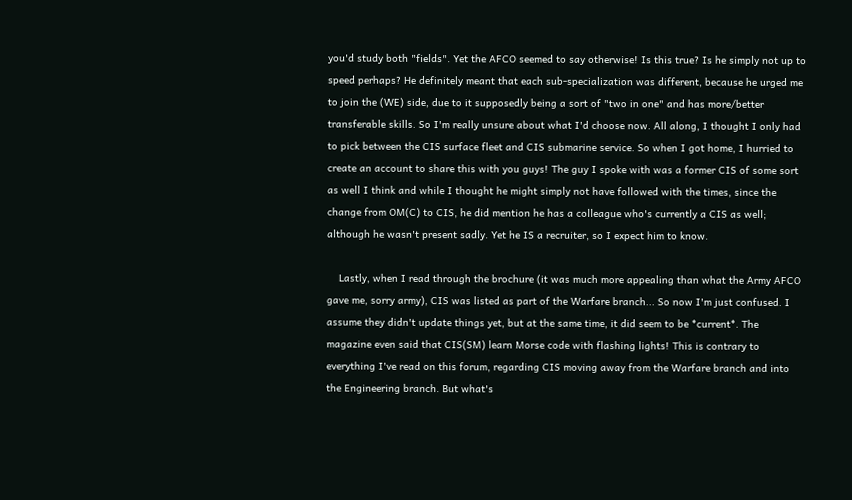you'd study both "fields". Yet the AFCO seemed to say otherwise! Is this true? Is he simply not up to speed perhaps? He definitely meant that each sub-specialization was different, because he urged me to join the (WE) side, due to it supposedly being a sort of "two in one" and has more/better transferable skills. So I'm really unsure about what I'd choose now. All along, I thought I only had to pick between the CIS surface fleet and CIS submarine service. So when I got home, I hurried to create an account to share this with you guys! The guy I spoke with was a former CIS of some sort as well I think and while I thought he might simply not have followed with the times, since the change from OM(C) to CIS, he did mention he has a colleague who's currently a CIS as well; although he wasn't present sadly. Yet he IS a recruiter, so I expect him to know.

    Lastly, when I read through the brochure (it was much more appealing than what the Army AFCO gave me, sorry army), CIS was listed as part of the Warfare branch... So now I'm just confused. I assume they didn't update things yet, but at the same time, it did seem to be *current*. The magazine even said that CIS(SM) learn Morse code with flashing lights! This is contrary to everything I've read on this forum, regarding CIS moving away from the Warfare branch and into the Engineering branch. But what's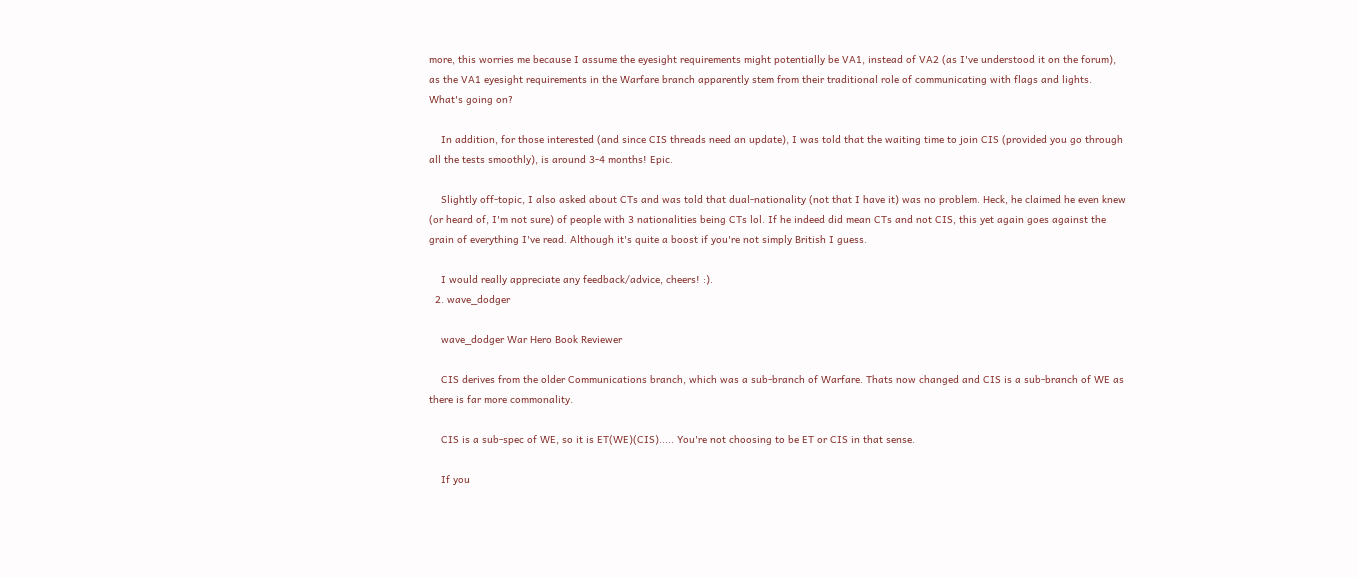more, this worries me because I assume the eyesight requirements might potentially be VA1, instead of VA2 (as I've understood it on the forum), as the VA1 eyesight requirements in the Warfare branch apparently stem from their traditional role of communicating with flags and lights. What's going on?

    In addition, for those interested (and since CIS threads need an update), I was told that the waiting time to join CIS (provided you go through all the tests smoothly), is around 3-4 months! Epic.

    Slightly off-topic, I also asked about CTs and was told that dual-nationality (not that I have it) was no problem. Heck, he claimed he even knew (or heard of, I'm not sure) of people with 3 nationalities being CTs lol. If he indeed did mean CTs and not CIS, this yet again goes against the grain of everything I've read. Although it's quite a boost if you're not simply British I guess.

    I would really appreciate any feedback/advice, cheers! :).
  2. wave_dodger

    wave_dodger War Hero Book Reviewer

    CIS derives from the older Communications branch, which was a sub-branch of Warfare. Thats now changed and CIS is a sub-branch of WE as there is far more commonality.

    CIS is a sub-spec of WE, so it is ET(WE)(CIS)..... You're not choosing to be ET or CIS in that sense.

    If you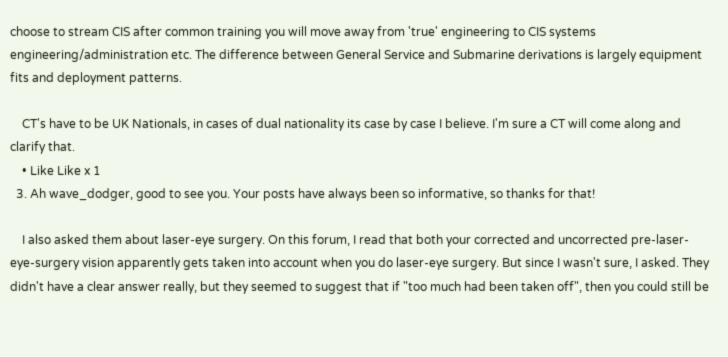choose to stream CIS after common training you will move away from 'true' engineering to CIS systems engineering/administration etc. The difference between General Service and Submarine derivations is largely equipment fits and deployment patterns.

    CT's have to be UK Nationals, in cases of dual nationality its case by case I believe. I'm sure a CT will come along and clarify that.
    • Like Like x 1
  3. Ah wave_dodger, good to see you. Your posts have always been so informative, so thanks for that!

    I also asked them about laser-eye surgery. On this forum, I read that both your corrected and uncorrected pre-laser-eye-surgery vision apparently gets taken into account when you do laser-eye surgery. But since I wasn't sure, I asked. They didn't have a clear answer really, but they seemed to suggest that if "too much had been taken off", then you could still be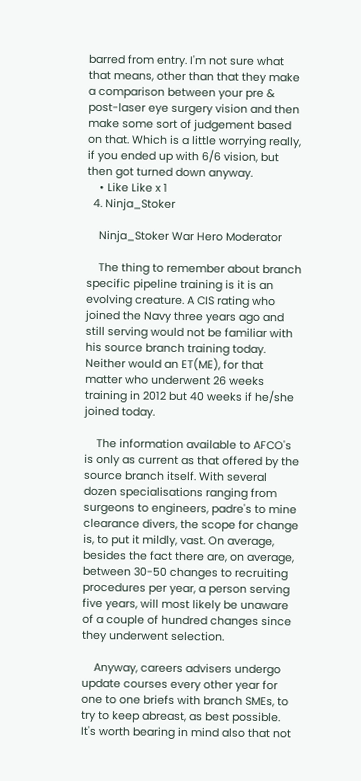barred from entry. I'm not sure what that means, other than that they make a comparison between your pre & post-laser eye surgery vision and then make some sort of judgement based on that. Which is a little worrying really, if you ended up with 6/6 vision, but then got turned down anyway.
    • Like Like x 1
  4. Ninja_Stoker

    Ninja_Stoker War Hero Moderator

    The thing to remember about branch specific pipeline training is it is an evolving creature. A CIS rating who joined the Navy three years ago and still serving would not be familiar with his source branch training today. Neither would an ET(ME), for that matter who underwent 26 weeks training in 2012 but 40 weeks if he/she joined today.

    The information available to AFCO's is only as current as that offered by the source branch itself. With several dozen specialisations ranging from surgeons to engineers, padre's to mine clearance divers, the scope for change is, to put it mildly, vast. On average, besides the fact there are, on average, between 30-50 changes to recruiting procedures per year, a person serving five years, will most likely be unaware of a couple of hundred changes since they underwent selection.

    Anyway, careers advisers undergo update courses every other year for one to one briefs with branch SMEs, to try to keep abreast, as best possible. It's worth bearing in mind also that not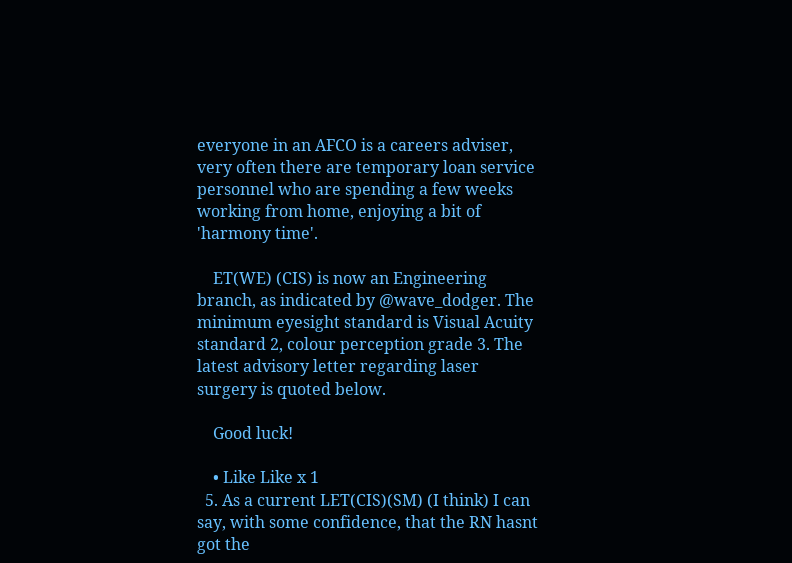everyone in an AFCO is a careers adviser, very often there are temporary loan service personnel who are spending a few weeks working from home, enjoying a bit of 'harmony time'.

    ET(WE) (CIS) is now an Engineering branch, as indicated by @wave_dodger. The minimum eyesight standard is Visual Acuity standard 2, colour perception grade 3. The latest advisory letter regarding laser surgery is quoted below.

    Good luck!

    • Like Like x 1
  5. As a current LET(CIS)(SM) (I think) I can say, with some confidence, that the RN hasnt got the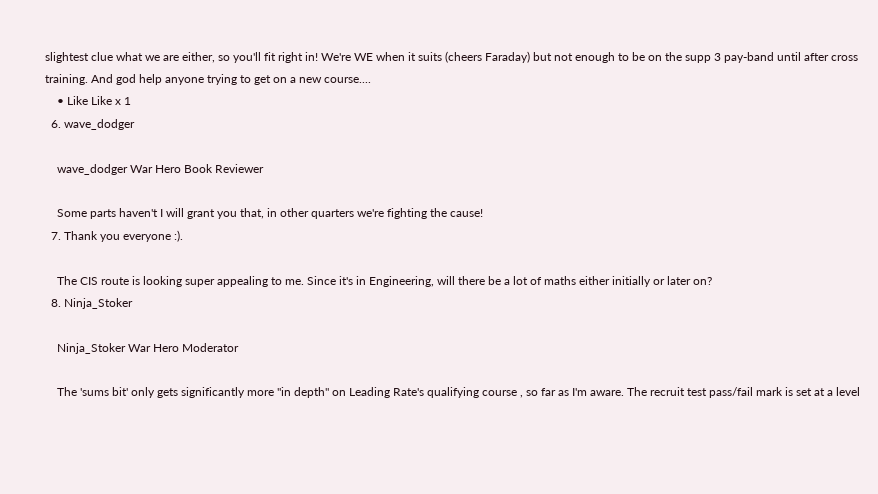slightest clue what we are either, so you'll fit right in! We're WE when it suits (cheers Faraday) but not enough to be on the supp 3 pay-band until after cross training. And god help anyone trying to get on a new course....
    • Like Like x 1
  6. wave_dodger

    wave_dodger War Hero Book Reviewer

    Some parts haven't I will grant you that, in other quarters we're fighting the cause!
  7. Thank you everyone :).

    The CIS route is looking super appealing to me. Since it's in Engineering, will there be a lot of maths either initially or later on?
  8. Ninja_Stoker

    Ninja_Stoker War Hero Moderator

    The 'sums bit' only gets significantly more "in depth" on Leading Rate's qualifying course , so far as I'm aware. The recruit test pass/fail mark is set at a level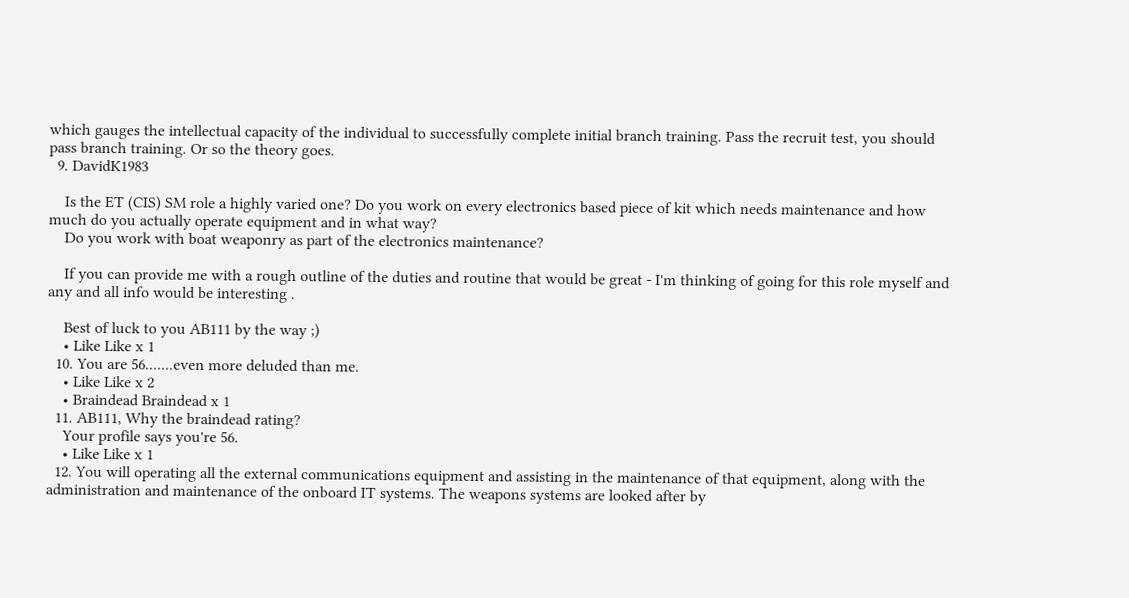which gauges the intellectual capacity of the individual to successfully complete initial branch training. Pass the recruit test, you should pass branch training. Or so the theory goes.
  9. DavidK1983

    Is the ET (CIS) SM role a highly varied one? Do you work on every electronics based piece of kit which needs maintenance and how much do you actually operate equipment and in what way?
    Do you work with boat weaponry as part of the electronics maintenance?

    If you can provide me with a rough outline of the duties and routine that would be great - I'm thinking of going for this role myself and any and all info would be interesting .

    Best of luck to you AB111 by the way ;)
    • Like Like x 1
  10. You are 56.......even more deluded than me.
    • Like Like x 2
    • Braindead Braindead x 1
  11. AB111, Why the braindead rating?
    Your profile says you're 56.
    • Like Like x 1
  12. You will operating all the external communications equipment and assisting in the maintenance of that equipment, along with the administration and maintenance of the onboard IT systems. The weapons systems are looked after by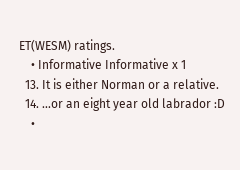ET(WESM) ratings.
    • Informative Informative x 1
  13. It is either Norman or a relative.
  14. ...or an eight year old labrador :D
    •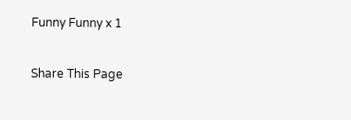Funny Funny x 1

Share This Page